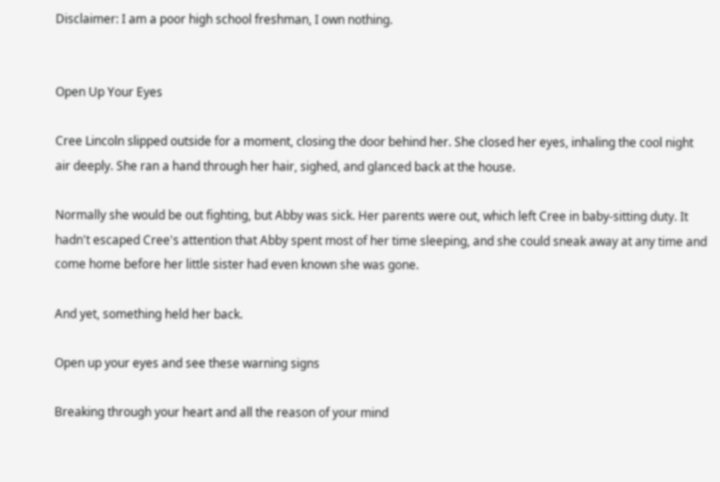Disclaimer: I am a poor high school freshman, I own nothing.


Open Up Your Eyes

Cree Lincoln slipped outside for a moment, closing the door behind her. She closed her eyes, inhaling the cool night air deeply. She ran a hand through her hair, sighed, and glanced back at the house.

Normally she would be out fighting, but Abby was sick. Her parents were out, which left Cree in baby-sitting duty. It hadn't escaped Cree's attention that Abby spent most of her time sleeping, and she could sneak away at any time and come home before her little sister had even known she was gone.

And yet, something held her back.

Open up your eyes and see these warning signs

Breaking through your heart and all the reason of your mind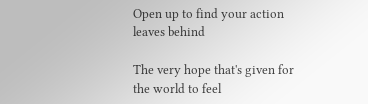Open up to find your action leaves behind

The very hope that's given for the world to feel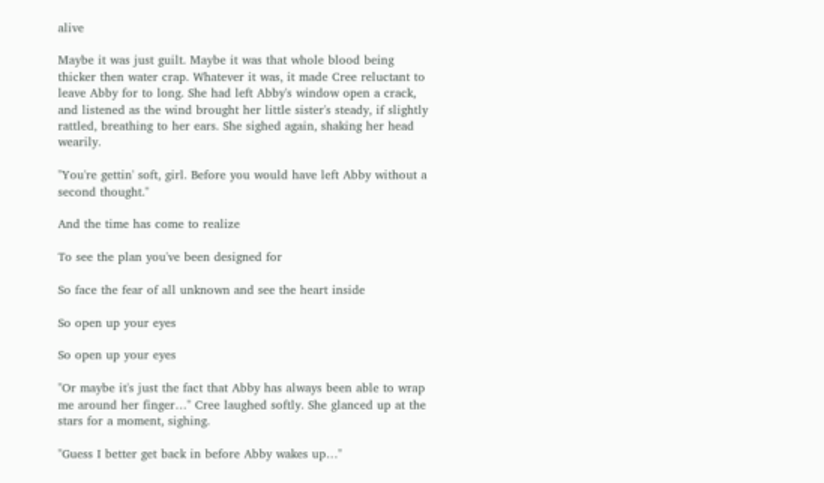alive

Maybe it was just guilt. Maybe it was that whole blood being thicker then water crap. Whatever it was, it made Cree reluctant to leave Abby for to long. She had left Abby's window open a crack, and listened as the wind brought her little sister's steady, if slightly rattled, breathing to her ears. She sighed again, shaking her head wearily.

"You're gettin' soft, girl. Before you would have left Abby without a second thought."

And the time has come to realize

To see the plan you've been designed for

So face the fear of all unknown and see the heart inside

So open up your eyes

So open up your eyes

"Or maybe it's just the fact that Abby has always been able to wrap me around her finger…" Cree laughed softly. She glanced up at the stars for a moment, sighing.

"Guess I better get back in before Abby wakes up…"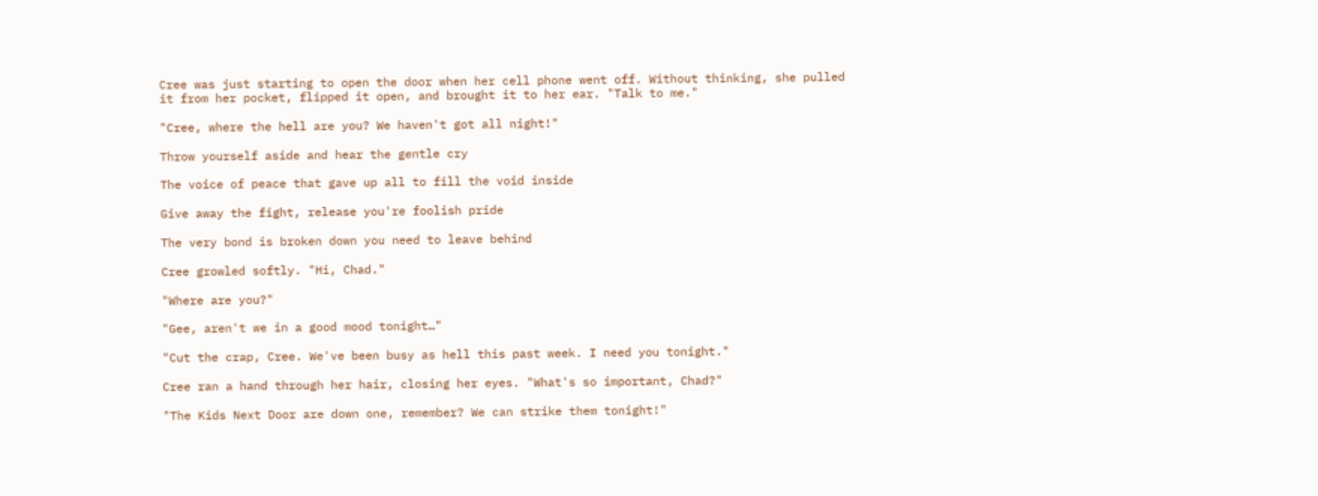Cree was just starting to open the door when her cell phone went off. Without thinking, she pulled it from her pocket, flipped it open, and brought it to her ear. "Talk to me."

"Cree, where the hell are you? We haven't got all night!"

Throw yourself aside and hear the gentle cry

The voice of peace that gave up all to fill the void inside

Give away the fight, release you're foolish pride

The very bond is broken down you need to leave behind

Cree growled softly. "Hi, Chad."

"Where are you?"

"Gee, aren't we in a good mood tonight…"

"Cut the crap, Cree. We've been busy as hell this past week. I need you tonight."

Cree ran a hand through her hair, closing her eyes. "What's so important, Chad?"

"The Kids Next Door are down one, remember? We can strike them tonight!"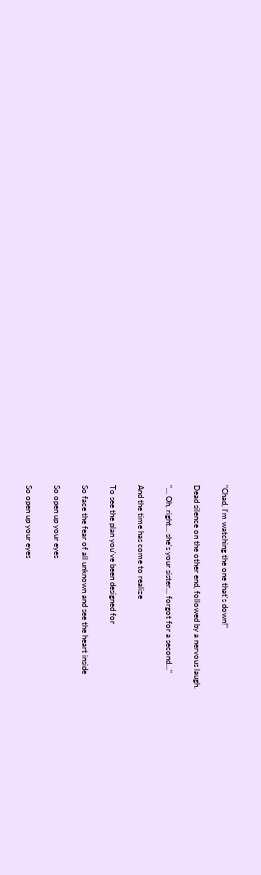"Chad, I'm watching the one that's down!"

Dead silence on the other end, followed by a nervous laugh.

"… Oh, right… she's your sister… forgot for a second…"

And the time has come to realize

To see the plan you've been designed for

So face the fear of all unknown and see the heart inside

So open up your eyes

So open up your eyes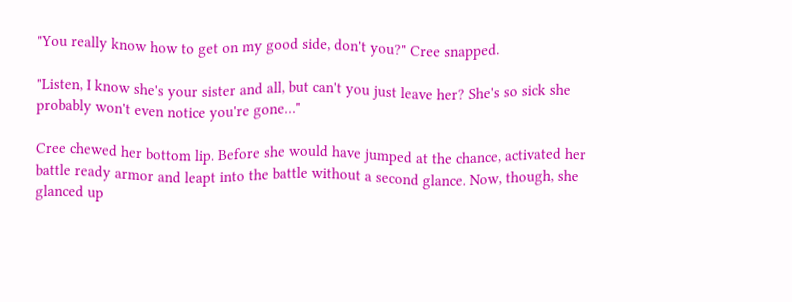"You really know how to get on my good side, don't you?" Cree snapped.

"Listen, I know she's your sister and all, but can't you just leave her? She's so sick she probably won't even notice you're gone…"

Cree chewed her bottom lip. Before she would have jumped at the chance, activated her battle ready armor and leapt into the battle without a second glance. Now, though, she glanced up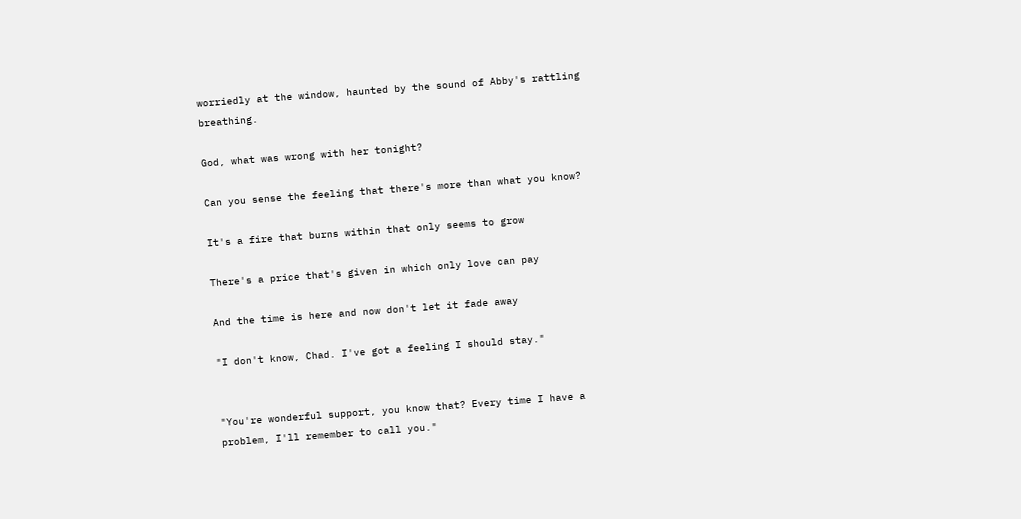worriedly at the window, haunted by the sound of Abby's rattling breathing.

God, what was wrong with her tonight?

Can you sense the feeling that there's more than what you know?

It's a fire that burns within that only seems to grow

There's a price that's given in which only love can pay

And the time is here and now don't let it fade away

"I don't know, Chad. I've got a feeling I should stay."


"You're wonderful support, you know that? Every time I have a problem, I'll remember to call you."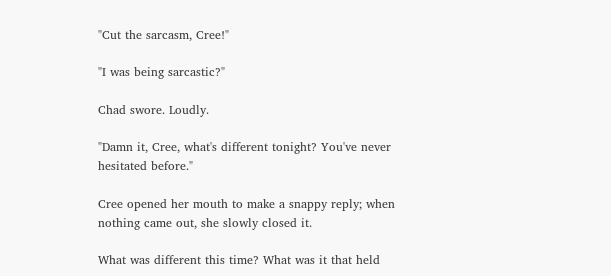"Cut the sarcasm, Cree!"

"I was being sarcastic?"

Chad swore. Loudly.

"Damn it, Cree, what's different tonight? You've never hesitated before."

Cree opened her mouth to make a snappy reply; when nothing came out, she slowly closed it.

What was different this time? What was it that held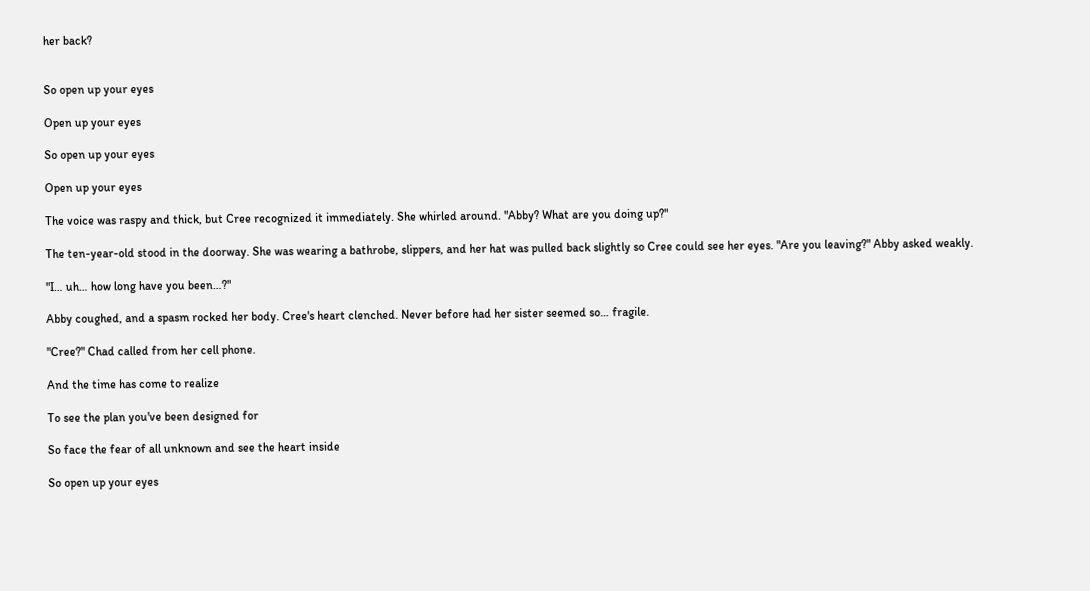her back?


So open up your eyes

Open up your eyes

So open up your eyes

Open up your eyes

The voice was raspy and thick, but Cree recognized it immediately. She whirled around. "Abby? What are you doing up?"

The ten-year-old stood in the doorway. She was wearing a bathrobe, slippers, and her hat was pulled back slightly so Cree could see her eyes. "Are you leaving?" Abby asked weakly.

"I… uh… how long have you been…?"

Abby coughed, and a spasm rocked her body. Cree's heart clenched. Never before had her sister seemed so… fragile.

"Cree?" Chad called from her cell phone.

And the time has come to realize

To see the plan you've been designed for

So face the fear of all unknown and see the heart inside

So open up your eyes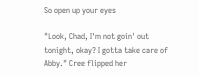So open up your eyes

"Look, Chad, I'm not goin' out tonight, okay? I gotta take care of Abby." Cree flipped her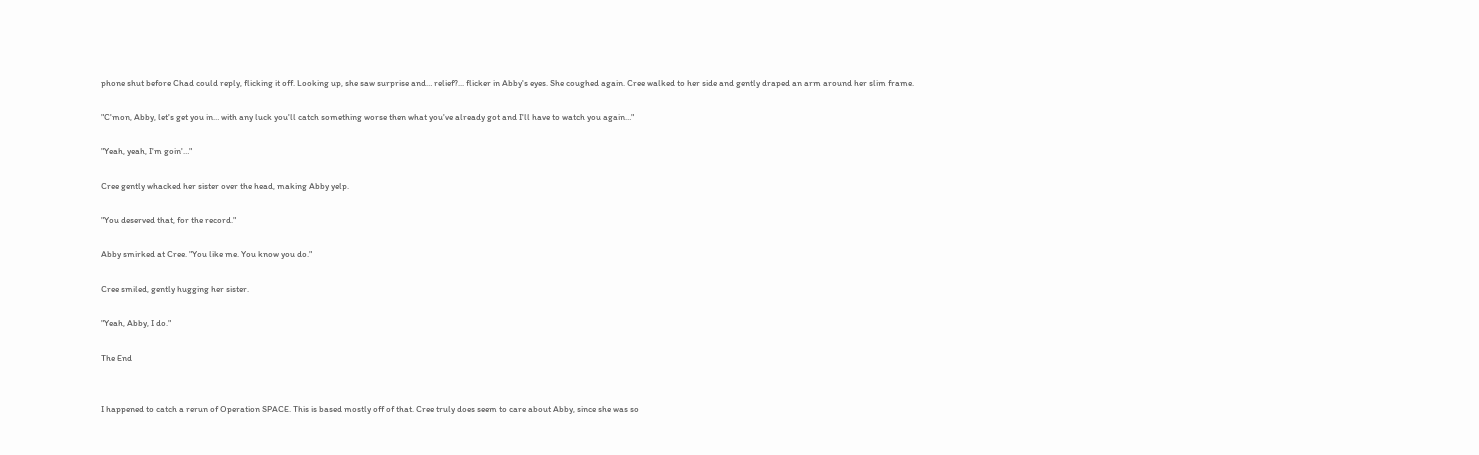phone shut before Chad could reply, flicking it off. Looking up, she saw surprise and… relief?... flicker in Abby's eyes. She coughed again. Cree walked to her side and gently draped an arm around her slim frame.

"C'mon, Abby, let's get you in… with any luck you'll catch something worse then what you've already got and I'll have to watch you again…"

"Yeah, yeah, I'm goin'…"

Cree gently whacked her sister over the head, making Abby yelp.

"You deserved that, for the record."

Abby smirked at Cree. "You like me. You know you do."

Cree smiled, gently hugging her sister.

"Yeah, Abby, I do."

The End


I happened to catch a rerun of Operation SPACE. This is based mostly off of that. Cree truly does seem to care about Abby, since she was so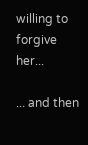willing to forgive her...

... and then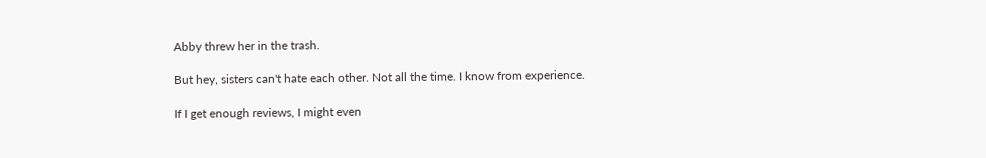Abby threw her in the trash.

But hey, sisters can't hate each other. Not all the time. I know from experience.

If I get enough reviews, I might even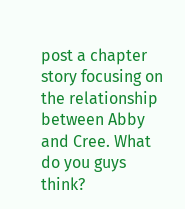post a chapter story focusing on the relationship between Abby and Cree. What do you guys think?